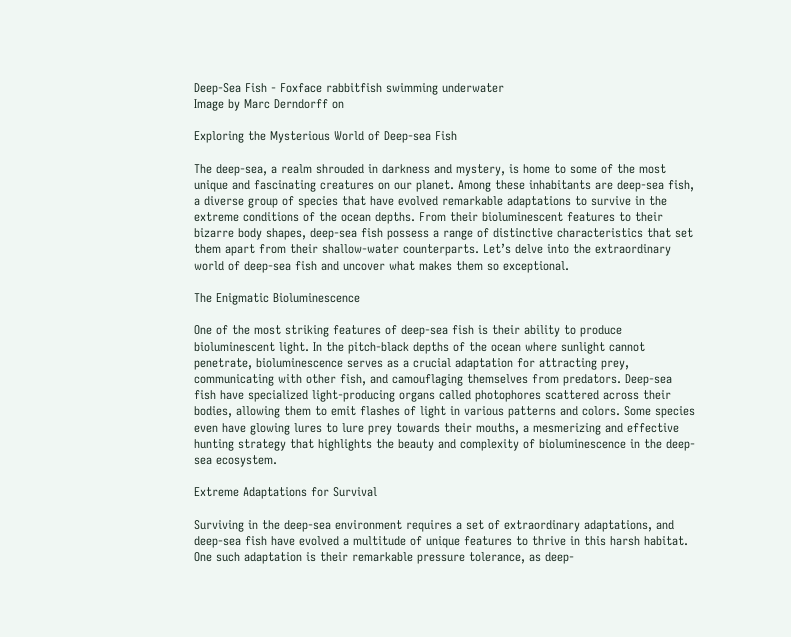Deep-Sea Fish - Foxface rabbitfish swimming underwater
Image by Marc Derndorff on

Exploring the Mysterious World of Deep-sea Fish

The deep-sea, a realm shrouded in darkness and mystery, is home to some of the most unique and fascinating creatures on our planet. Among these inhabitants are deep-sea fish, a diverse group of species that have evolved remarkable adaptations to survive in the extreme conditions of the ocean depths. From their bioluminescent features to their bizarre body shapes, deep-sea fish possess a range of distinctive characteristics that set them apart from their shallow-water counterparts. Let’s delve into the extraordinary world of deep-sea fish and uncover what makes them so exceptional.

The Enigmatic Bioluminescence

One of the most striking features of deep-sea fish is their ability to produce bioluminescent light. In the pitch-black depths of the ocean where sunlight cannot penetrate, bioluminescence serves as a crucial adaptation for attracting prey, communicating with other fish, and camouflaging themselves from predators. Deep-sea fish have specialized light-producing organs called photophores scattered across their bodies, allowing them to emit flashes of light in various patterns and colors. Some species even have glowing lures to lure prey towards their mouths, a mesmerizing and effective hunting strategy that highlights the beauty and complexity of bioluminescence in the deep-sea ecosystem.

Extreme Adaptations for Survival

Surviving in the deep-sea environment requires a set of extraordinary adaptations, and deep-sea fish have evolved a multitude of unique features to thrive in this harsh habitat. One such adaptation is their remarkable pressure tolerance, as deep-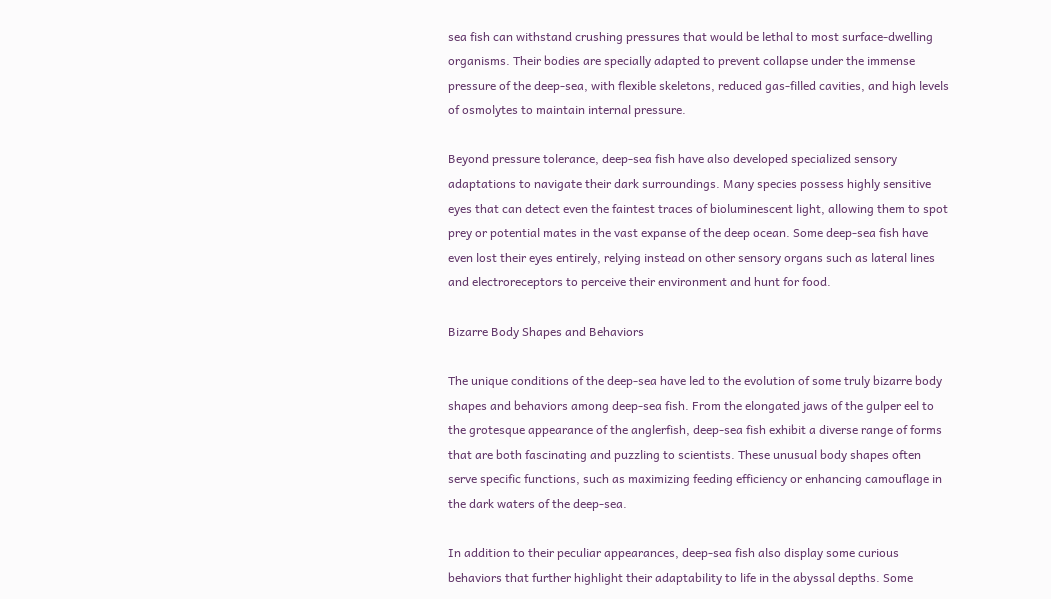sea fish can withstand crushing pressures that would be lethal to most surface-dwelling organisms. Their bodies are specially adapted to prevent collapse under the immense pressure of the deep-sea, with flexible skeletons, reduced gas-filled cavities, and high levels of osmolytes to maintain internal pressure.

Beyond pressure tolerance, deep-sea fish have also developed specialized sensory adaptations to navigate their dark surroundings. Many species possess highly sensitive eyes that can detect even the faintest traces of bioluminescent light, allowing them to spot prey or potential mates in the vast expanse of the deep ocean. Some deep-sea fish have even lost their eyes entirely, relying instead on other sensory organs such as lateral lines and electroreceptors to perceive their environment and hunt for food.

Bizarre Body Shapes and Behaviors

The unique conditions of the deep-sea have led to the evolution of some truly bizarre body shapes and behaviors among deep-sea fish. From the elongated jaws of the gulper eel to the grotesque appearance of the anglerfish, deep-sea fish exhibit a diverse range of forms that are both fascinating and puzzling to scientists. These unusual body shapes often serve specific functions, such as maximizing feeding efficiency or enhancing camouflage in the dark waters of the deep-sea.

In addition to their peculiar appearances, deep-sea fish also display some curious behaviors that further highlight their adaptability to life in the abyssal depths. Some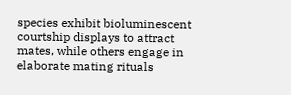species exhibit bioluminescent courtship displays to attract mates, while others engage in elaborate mating rituals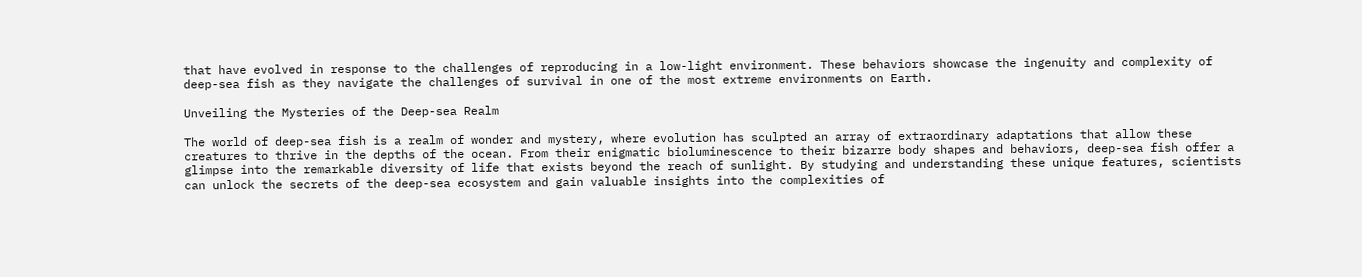that have evolved in response to the challenges of reproducing in a low-light environment. These behaviors showcase the ingenuity and complexity of deep-sea fish as they navigate the challenges of survival in one of the most extreme environments on Earth.

Unveiling the Mysteries of the Deep-sea Realm

The world of deep-sea fish is a realm of wonder and mystery, where evolution has sculpted an array of extraordinary adaptations that allow these creatures to thrive in the depths of the ocean. From their enigmatic bioluminescence to their bizarre body shapes and behaviors, deep-sea fish offer a glimpse into the remarkable diversity of life that exists beyond the reach of sunlight. By studying and understanding these unique features, scientists can unlock the secrets of the deep-sea ecosystem and gain valuable insights into the complexities of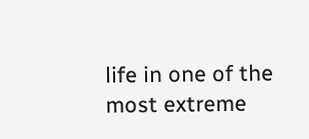life in one of the most extreme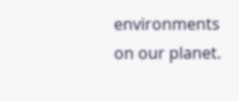environments on our planet.